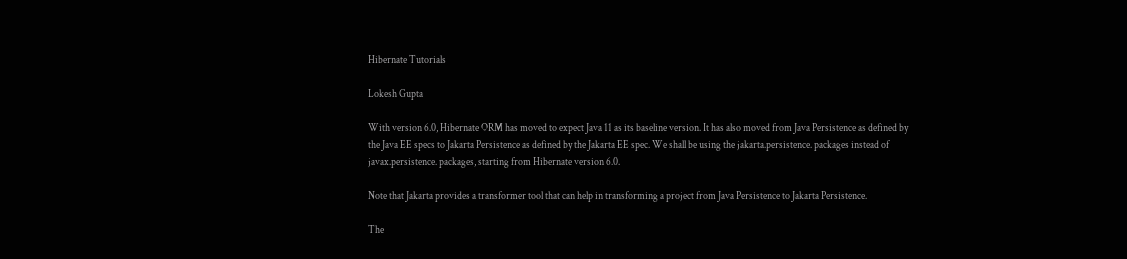Hibernate Tutorials

Lokesh Gupta

With version 6.0, Hibernate ORM has moved to expect Java 11 as its baseline version. It has also moved from Java Persistence as defined by the Java EE specs to Jakarta Persistence as defined by the Jakarta EE spec. We shall be using the jakarta.persistence. packages instead of javax.persistence. packages, starting from Hibernate version 6.0.

Note that Jakarta provides a transformer tool that can help in transforming a project from Java Persistence to Jakarta Persistence.

The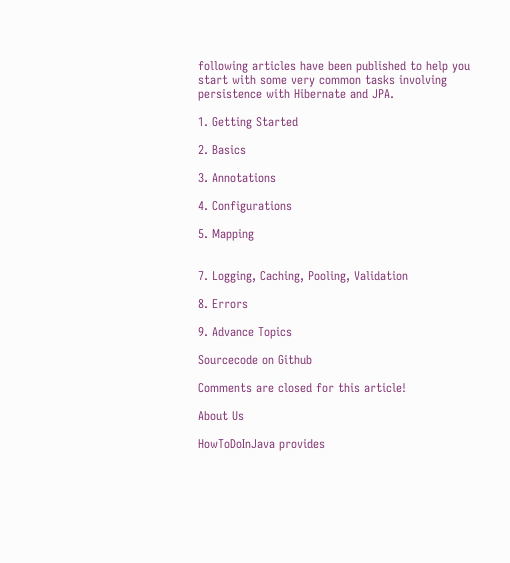following articles have been published to help you start with some very common tasks involving persistence with Hibernate and JPA.

1. Getting Started

2. Basics

3. Annotations

4. Configurations

5. Mapping


7. Logging, Caching, Pooling, Validation

8. Errors

9. Advance Topics

Sourcecode on Github

Comments are closed for this article!

About Us

HowToDoInJava provides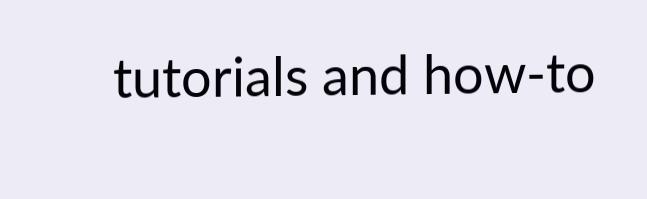tutorials and how-to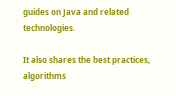guides on Java and related technologies.

It also shares the best practices, algorithms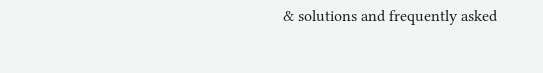& solutions and frequently asked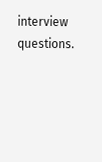interview questions.